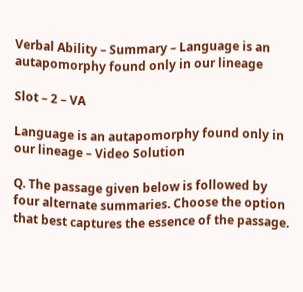Verbal Ability – Summary – Language is an autapomorphy found only in our lineage

Slot – 2 – VA

Language is an autapomorphy found only in our lineage – Video Solution

Q. The passage given below is followed by four alternate summaries. Choose the option that best captures the essence of the passage.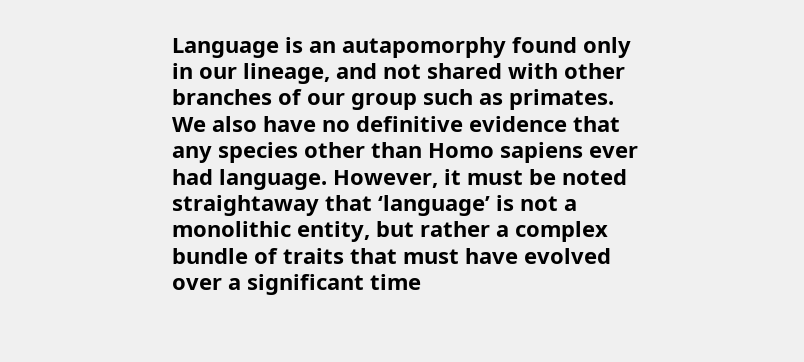Language is an autapomorphy found only in our lineage, and not shared with other branches of our group such as primates. We also have no definitive evidence that any species other than Homo sapiens ever had language. However, it must be noted straightaway that ‘language’ is not a monolithic entity, but rather a complex bundle of traits that must have evolved over a significant time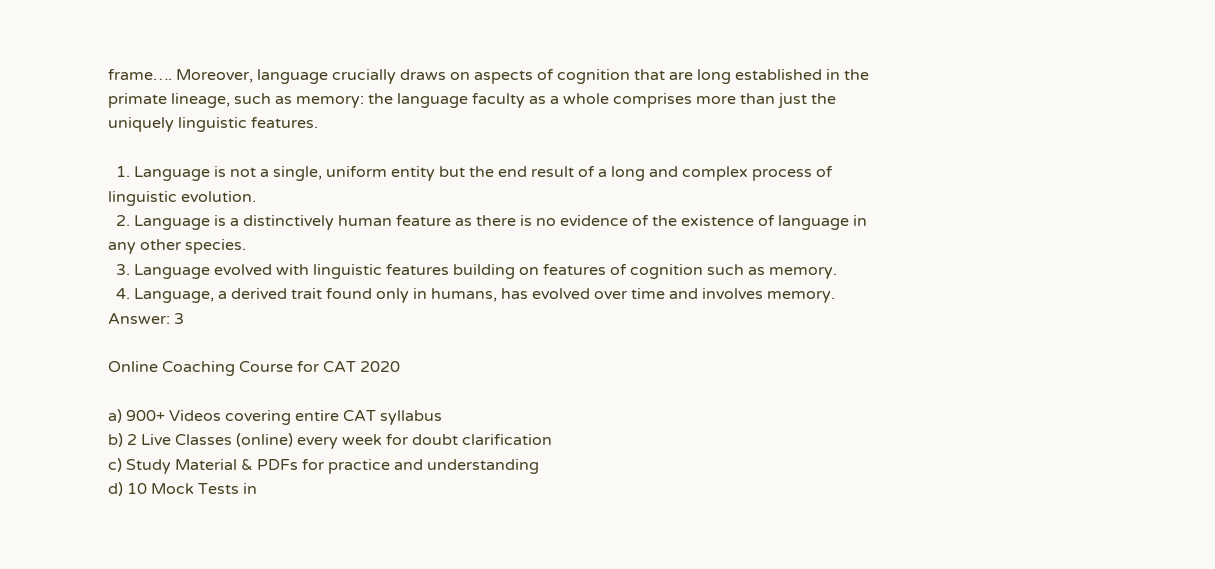frame…. Moreover, language crucially draws on aspects of cognition that are long established in the primate lineage, such as memory: the language faculty as a whole comprises more than just the uniquely linguistic features.

  1. Language is not a single, uniform entity but the end result of a long and complex process of linguistic evolution.
  2. Language is a distinctively human feature as there is no evidence of the existence of language in any other species.
  3. Language evolved with linguistic features building on features of cognition such as memory.
  4. Language, a derived trait found only in humans, has evolved over time and involves memory.
Answer: 3

Online Coaching Course for CAT 2020

a) 900+ Videos covering entire CAT syllabus
b) 2 Live Classes (online) every week for doubt clarification
c) Study Material & PDFs for practice and understanding
d) 10 Mock Tests in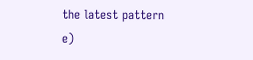the latest pattern
e)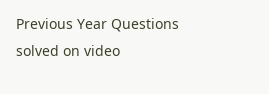Previous Year Questions solved on video